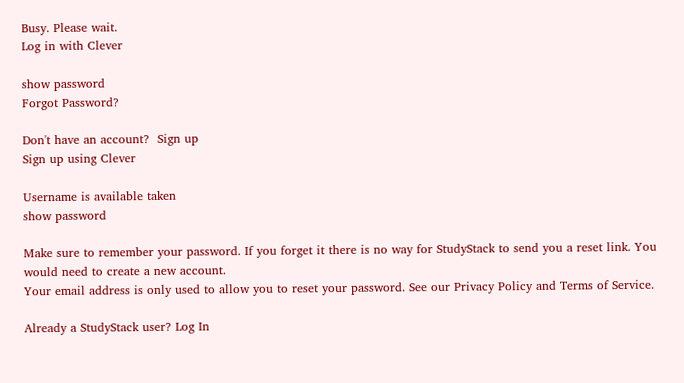Busy. Please wait.
Log in with Clever

show password
Forgot Password?

Don't have an account?  Sign up
Sign up using Clever

Username is available taken
show password

Make sure to remember your password. If you forget it there is no way for StudyStack to send you a reset link. You would need to create a new account.
Your email address is only used to allow you to reset your password. See our Privacy Policy and Terms of Service.

Already a StudyStack user? Log In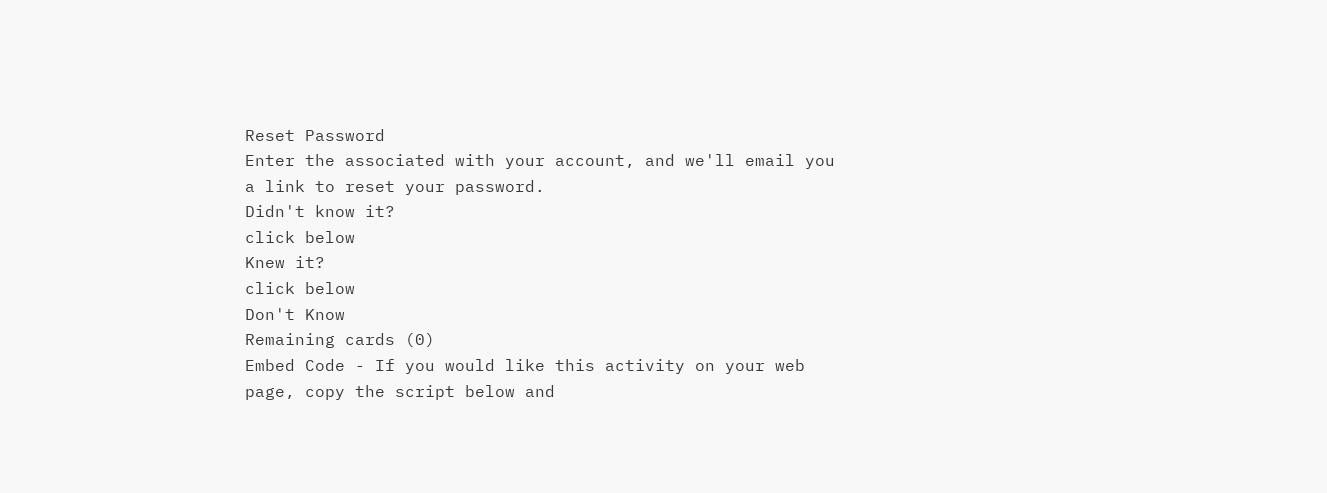Reset Password
Enter the associated with your account, and we'll email you a link to reset your password.
Didn't know it?
click below
Knew it?
click below
Don't Know
Remaining cards (0)
Embed Code - If you would like this activity on your web page, copy the script below and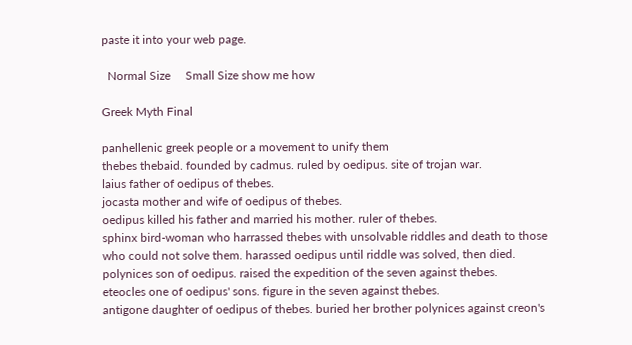paste it into your web page.

  Normal Size     Small Size show me how

Greek Myth Final

panhellenic greek people or a movement to unify them
thebes thebaid. founded by cadmus. ruled by oedipus. site of trojan war.
laius father of oedipus of thebes.
jocasta mother and wife of oedipus of thebes.
oedipus killed his father and married his mother. ruler of thebes.
sphinx bird-woman who harrassed thebes with unsolvable riddles and death to those who could not solve them. harassed oedipus until riddle was solved, then died.
polynices son of oedipus. raised the expedition of the seven against thebes.
eteocles one of oedipus' sons. figure in the seven against thebes.
antigone daughter of oedipus of thebes. buried her brother polynices against creon's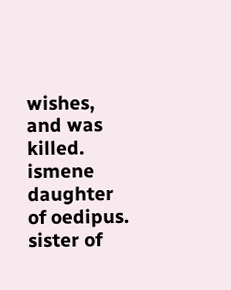wishes, and was killed.
ismene daughter of oedipus. sister of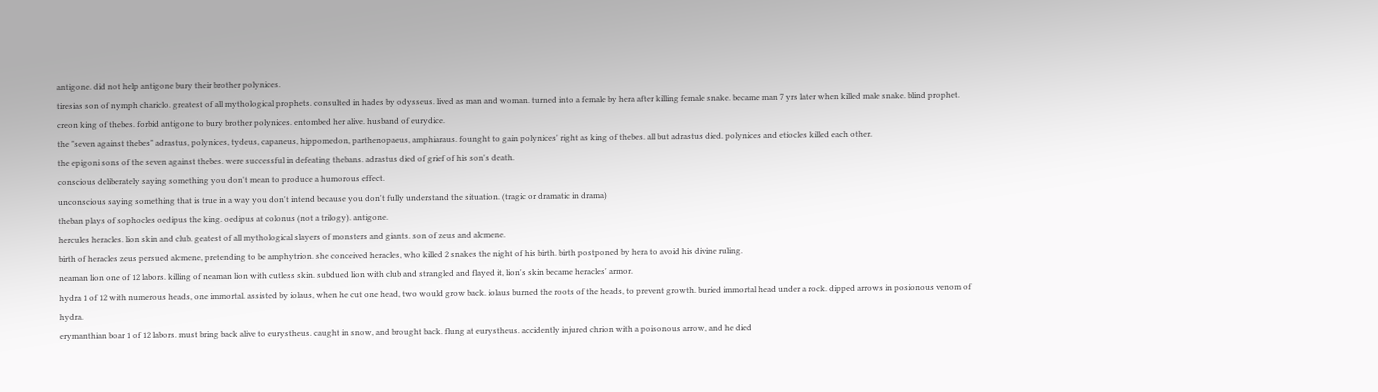antigone. did not help antigone bury their brother polynices.
tiresias son of nymph chariclo. greatest of all mythological prophets. consulted in hades by odysseus. lived as man and woman. turned into a female by hera after killing female snake. became man 7 yrs later when killed male snake. blind prophet.
creon king of thebes. forbid antigone to bury brother polynices. entombed her alive. husband of eurydice.
the "seven against thebes" adrastus, polynices, tydeus, capaneus, hippomedon, parthenopaeus, amphiaraus. founght to gain polynices' right as king of thebes. all but adrastus died. polynices and etiocles killed each other.
the epigoni sons of the seven against thebes. were successful in defeating thebans. adrastus died of grief of his son's death.
conscious deliberately saying something you don't mean to produce a humorous effect.
unconscious saying something that is true in a way you don't intend because you don't fully understand the situation. (tragic or dramatic in drama)
theban plays of sophocles oedipus the king. oedipus at colonus (not a trilogy). antigone.
hercules heracles. lion skin and club. geatest of all mythological slayers of monsters and giants. son of zeus and alcmene.
birth of heracles zeus persued alcmene, pretending to be amphytrion. she conceived heracles, who killed 2 snakes the night of his birth. birth postponed by hera to avoid his divine ruling.
neaman lion one of 12 labors. killing of neaman lion with cutless skin. subdued lion with club and strangled and flayed it, lion's skin became heracles' armor.
hydra 1 of 12 with numerous heads, one immortal. assisted by iolaus, when he cut one head, two would grow back. iolaus burned the roots of the heads, to prevent growth. buried immortal head under a rock. dipped arrows in posionous venom of hydra.
erymanthian boar 1 of 12 labors. must bring back alive to eurystheus. caught in snow, and brought back. flung at eurystheus. accidently injured chrion with a poisonous arrow, and he died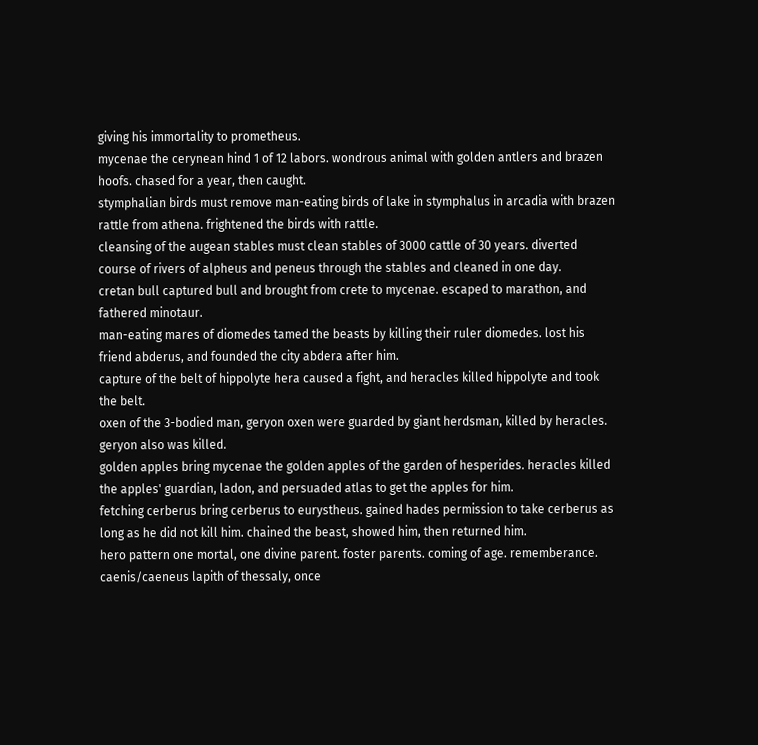giving his immortality to prometheus.
mycenae the cerynean hind 1 of 12 labors. wondrous animal with golden antlers and brazen hoofs. chased for a year, then caught.
stymphalian birds must remove man-eating birds of lake in stymphalus in arcadia with brazen rattle from athena. frightened the birds with rattle.
cleansing of the augean stables must clean stables of 3000 cattle of 30 years. diverted course of rivers of alpheus and peneus through the stables and cleaned in one day.
cretan bull captured bull and brought from crete to mycenae. escaped to marathon, and fathered minotaur.
man-eating mares of diomedes tamed the beasts by killing their ruler diomedes. lost his friend abderus, and founded the city abdera after him.
capture of the belt of hippolyte hera caused a fight, and heracles killed hippolyte and took the belt.
oxen of the 3-bodied man, geryon oxen were guarded by giant herdsman, killed by heracles. geryon also was killed.
golden apples bring mycenae the golden apples of the garden of hesperides. heracles killed the apples' guardian, ladon, and persuaded atlas to get the apples for him.
fetching cerberus bring cerberus to eurystheus. gained hades permission to take cerberus as long as he did not kill him. chained the beast, showed him, then returned him.
hero pattern one mortal, one divine parent. foster parents. coming of age. rememberance.
caenis/caeneus lapith of thessaly, once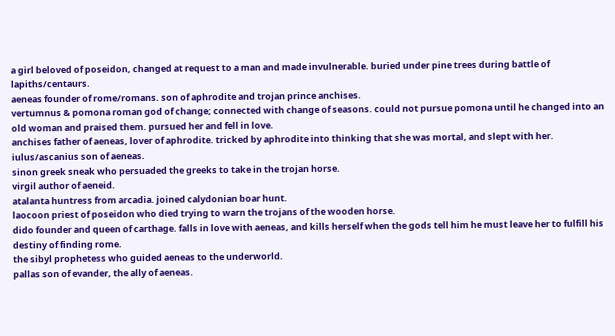a girl beloved of poseidon, changed at request to a man and made invulnerable. buried under pine trees during battle of lapiths/centaurs.
aeneas founder of rome/romans. son of aphrodite and trojan prince anchises.
vertumnus & pomona roman god of change; connected with change of seasons. could not pursue pomona until he changed into an old woman and praised them. pursued her and fell in love.
anchises father of aeneas, lover of aphrodite. tricked by aphrodite into thinking that she was mortal, and slept with her.
iulus/ascanius son of aeneas.
sinon greek sneak who persuaded the greeks to take in the trojan horse.
virgil author of aeneid.
atalanta huntress from arcadia. joined calydonian boar hunt.
laocoon priest of poseidon who died trying to warn the trojans of the wooden horse.
dido founder and queen of carthage. falls in love with aeneas, and kills herself when the gods tell him he must leave her to fulfill his destiny of finding rome.
the sibyl prophetess who guided aeneas to the underworld.
pallas son of evander, the ally of aeneas.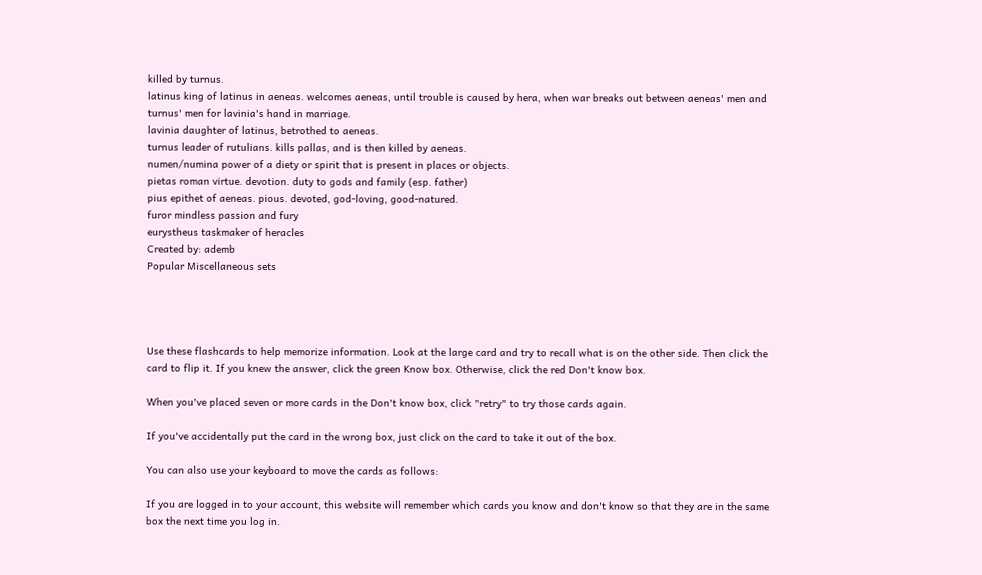killed by turnus.
latinus king of latinus in aeneas. welcomes aeneas, until trouble is caused by hera, when war breaks out between aeneas' men and turnus' men for lavinia's hand in marriage.
lavinia daughter of latinus, betrothed to aeneas.
turnus leader of rutulians. kills pallas, and is then killed by aeneas.
numen/numina power of a diety or spirit that is present in places or objects.
pietas roman virtue. devotion. duty to gods and family (esp. father)
pius epithet of aeneas. pious. devoted, god-loving, good-natured.
furor mindless passion and fury
eurystheus taskmaker of heracles
Created by: ademb
Popular Miscellaneous sets




Use these flashcards to help memorize information. Look at the large card and try to recall what is on the other side. Then click the card to flip it. If you knew the answer, click the green Know box. Otherwise, click the red Don't know box.

When you've placed seven or more cards in the Don't know box, click "retry" to try those cards again.

If you've accidentally put the card in the wrong box, just click on the card to take it out of the box.

You can also use your keyboard to move the cards as follows:

If you are logged in to your account, this website will remember which cards you know and don't know so that they are in the same box the next time you log in.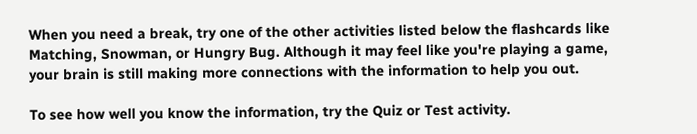When you need a break, try one of the other activities listed below the flashcards like Matching, Snowman, or Hungry Bug. Although it may feel like you're playing a game, your brain is still making more connections with the information to help you out.

To see how well you know the information, try the Quiz or Test activity.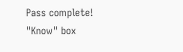Pass complete!
"Know" box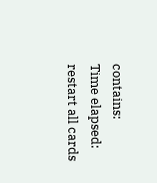contains:
Time elapsed:
restart all cards